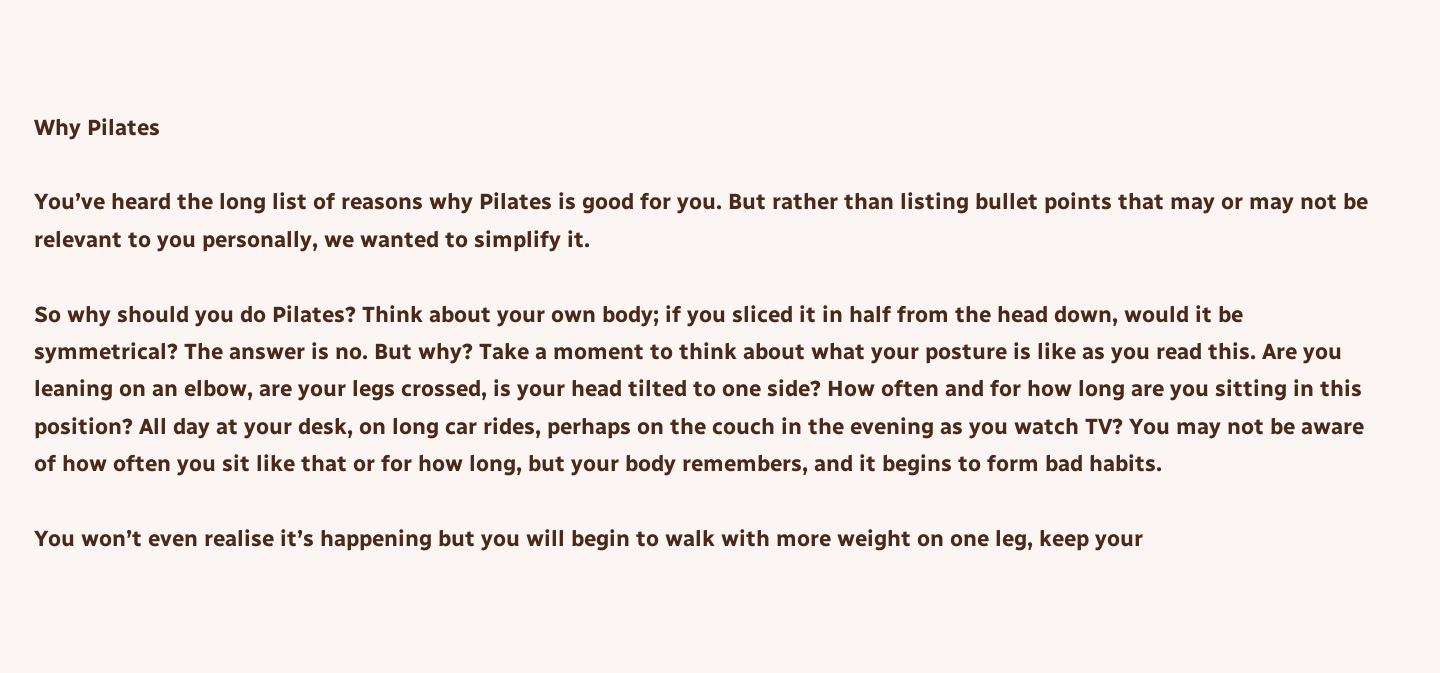Why Pilates

You’ve heard the long list of reasons why Pilates is good for you. But rather than listing bullet points that may or may not be relevant to you personally, we wanted to simplify it.

So why should you do Pilates? Think about your own body; if you sliced it in half from the head down, would it be symmetrical? The answer is no. But why? Take a moment to think about what your posture is like as you read this. Are you leaning on an elbow, are your legs crossed, is your head tilted to one side? How often and for how long are you sitting in this position? All day at your desk, on long car rides, perhaps on the couch in the evening as you watch TV? You may not be aware of how often you sit like that or for how long, but your body remembers, and it begins to form bad habits.

You won’t even realise it’s happening but you will begin to walk with more weight on one leg, keep your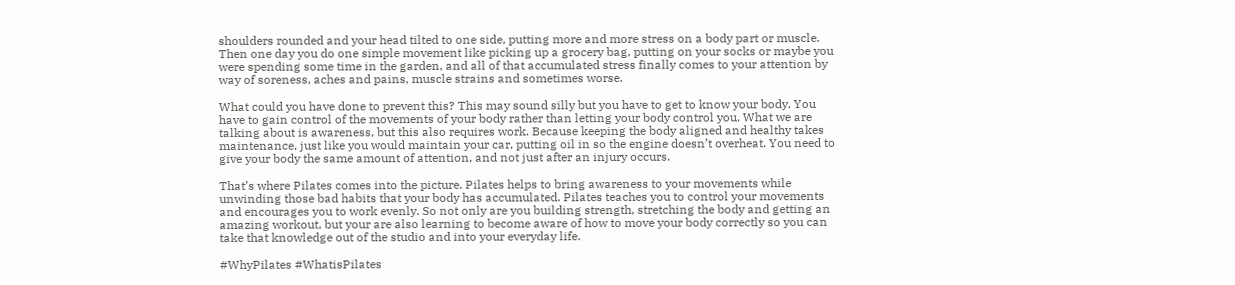shoulders rounded and your head tilted to one side, putting more and more stress on a body part or muscle. Then one day you do one simple movement like picking up a grocery bag, putting on your socks or maybe you were spending some time in the garden, and all of that accumulated stress finally comes to your attention by way of soreness, aches and pains, muscle strains and sometimes worse.

What could you have done to prevent this? This may sound silly but you have to get to know your body. You have to gain control of the movements of your body rather than letting your body control you. What we are talking about is awareness, but this also requires work. Because keeping the body aligned and healthy takes maintenance, just like you would maintain your car, putting oil in so the engine doesn’t overheat. You need to give your body the same amount of attention, and not just after an injury occurs.

That’s where Pilates comes into the picture. Pilates helps to bring awareness to your movements while unwinding those bad habits that your body has accumulated. Pilates teaches you to control your movements and encourages you to work evenly. So not only are you building strength, stretching the body and getting an amazing workout, but your are also learning to become aware of how to move your body correctly so you can take that knowledge out of the studio and into your everyday life.

#WhyPilates #WhatisPilates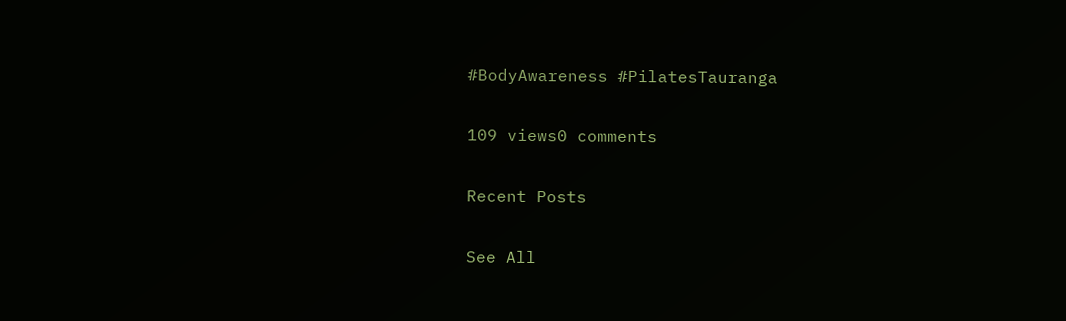#BodyAwareness #PilatesTauranga

109 views0 comments

Recent Posts

See All